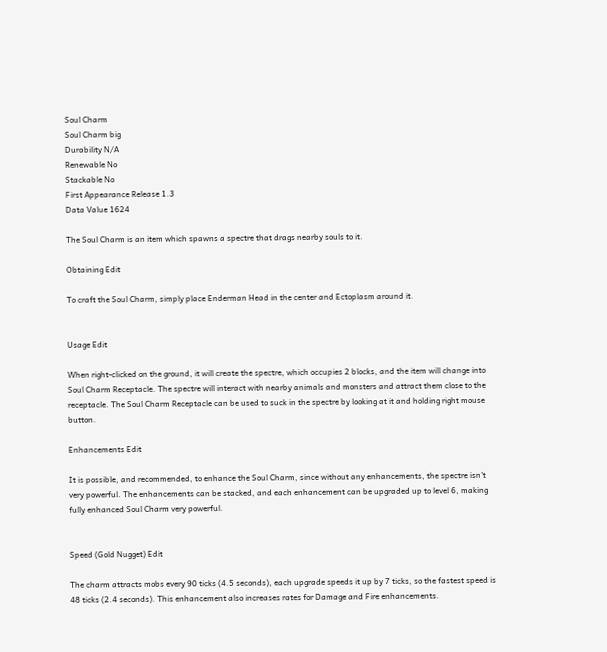Soul Charm
Soul Charm big
Durability N/A
Renewable No
Stackable No
First Appearance Release 1.3
Data Value 1624

The Soul Charm is an item which spawns a spectre that drags nearby souls to it.

Obtaining Edit

To craft the Soul Charm, simply place Enderman Head in the center and Ectoplasm around it.


Usage Edit

When right-clicked on the ground, it will create the spectre, which occupies 2 blocks, and the item will change into Soul Charm Receptacle. The spectre will interact with nearby animals and monsters and attract them close to the receptacle. The Soul Charm Receptacle can be used to suck in the spectre by looking at it and holding right mouse button.

Enhancements Edit

It is possible, and recommended, to enhance the Soul Charm, since without any enhancements, the spectre isn't very powerful. The enhancements can be stacked, and each enhancement can be upgraded up to level 6, making fully enhanced Soul Charm very powerful.


Speed (Gold Nugget) Edit

The charm attracts mobs every 90 ticks (4.5 seconds), each upgrade speeds it up by 7 ticks, so the fastest speed is 48 ticks (2.4 seconds). This enhancement also increases rates for Damage and Fire enhancements.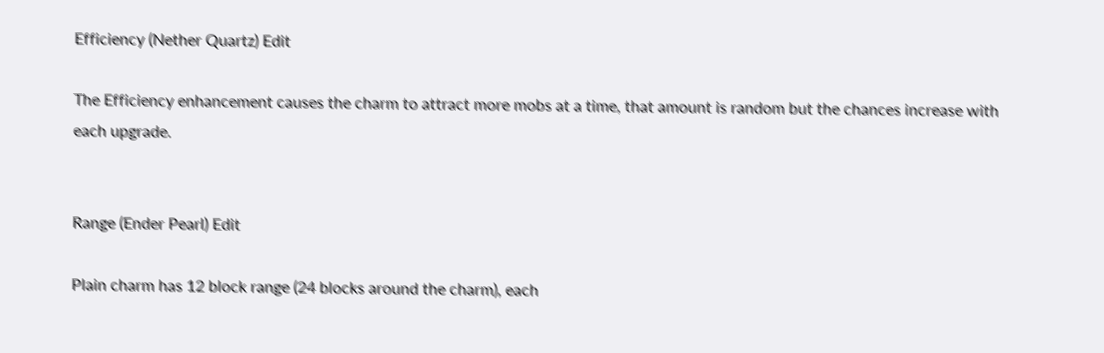Efficiency (Nether Quartz) Edit

The Efficiency enhancement causes the charm to attract more mobs at a time, that amount is random but the chances increase with each upgrade.


Range (Ender Pearl) Edit

Plain charm has 12 block range (24 blocks around the charm), each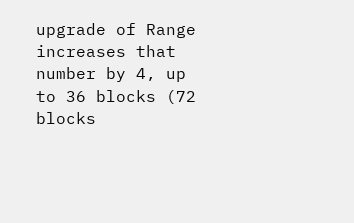upgrade of Range increases that number by 4, up to 36 blocks (72 blocks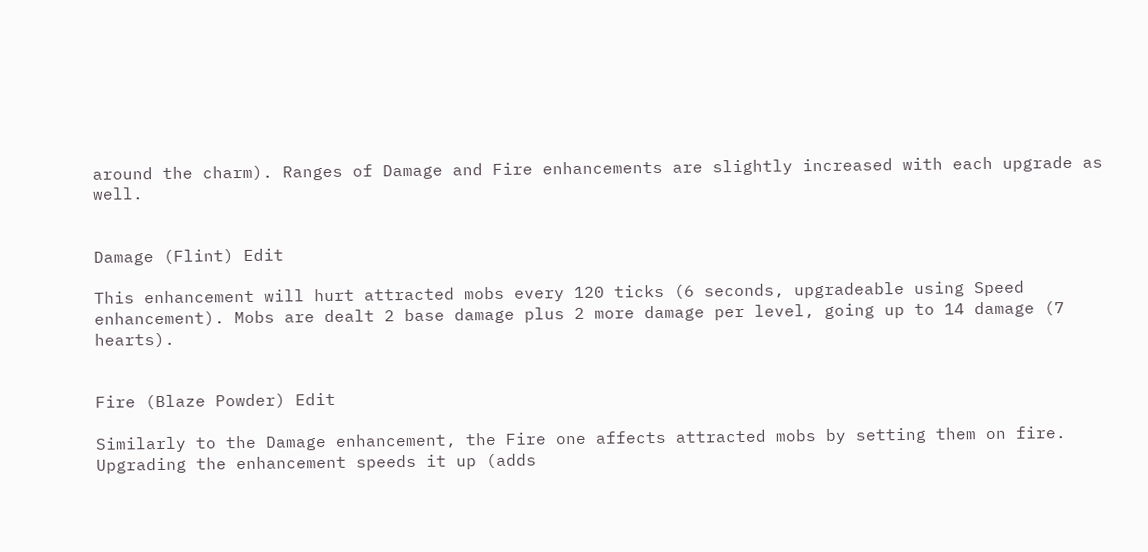around the charm). Ranges of Damage and Fire enhancements are slightly increased with each upgrade as well.


Damage (Flint) Edit

This enhancement will hurt attracted mobs every 120 ticks (6 seconds, upgradeable using Speed enhancement). Mobs are dealt 2 base damage plus 2 more damage per level, going up to 14 damage (7 hearts).


Fire (Blaze Powder) Edit

Similarly to the Damage enhancement, the Fire one affects attracted mobs by setting them on fire. Upgrading the enhancement speeds it up (adds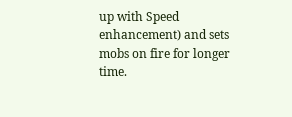up with Speed enhancement) and sets mobs on fire for longer time.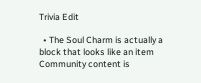Trivia Edit

  • The Soul Charm is actually a block that looks like an item
Community content is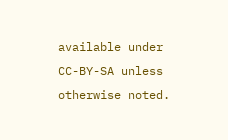available under CC-BY-SA unless otherwise noted.